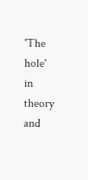'The hole' in theory and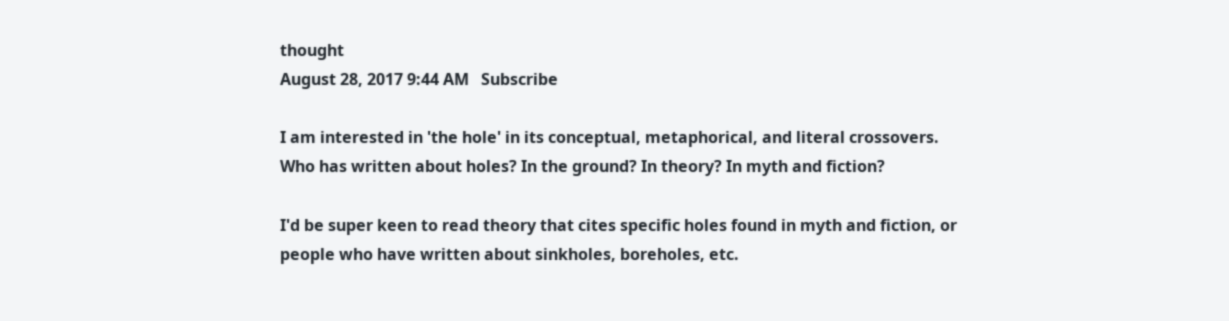thought
August 28, 2017 9:44 AM   Subscribe

I am interested in 'the hole' in its conceptual, metaphorical, and literal crossovers. Who has written about holes? In the ground? In theory? In myth and fiction?

I'd be super keen to read theory that cites specific holes found in myth and fiction, or people who have written about sinkholes, boreholes, etc.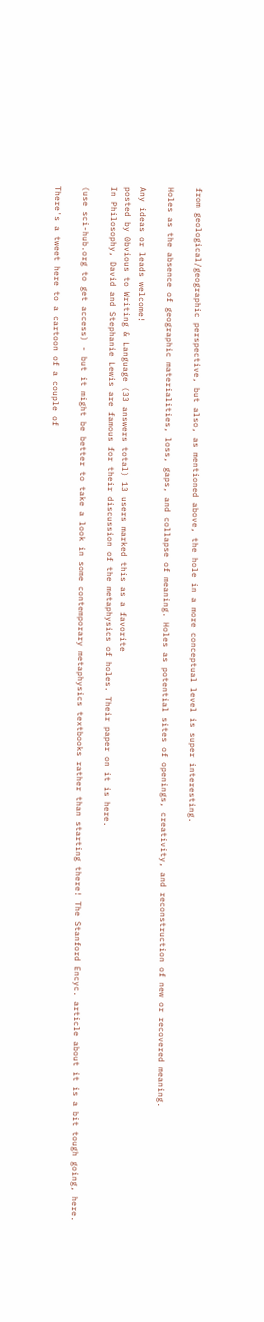from geological/geographic perspective, but also, as mentioned above, the hole in a more conceptual level is super interesting.

Holes as the absence of geographic materialities, loss, gaps, and collapse of meaning. Holes as potential sites of openings, creativity, and reconstruction of new or recovered meaning.

Any ideas or leads welcome!
posted by 0bvious to Writing & Language (33 answers total) 13 users marked this as a favorite
In Philosophy, David and Stephanie Lewis are famous for their discussion of the metaphysics of holes. Their paper on it is here.

(use sci-hub.org to get access) - but it might be better to take a look in some contemporary metaphysics textbooks rather than starting there! The Stanford Encyc. article about it is a bit tough going, here.

There's a tweet here to a cartoon of a couple of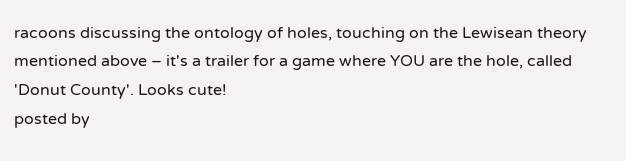racoons discussing the ontology of holes, touching on the Lewisean theory mentioned above – it's a trailer for a game where YOU are the hole, called 'Donut County'. Looks cute!
posted by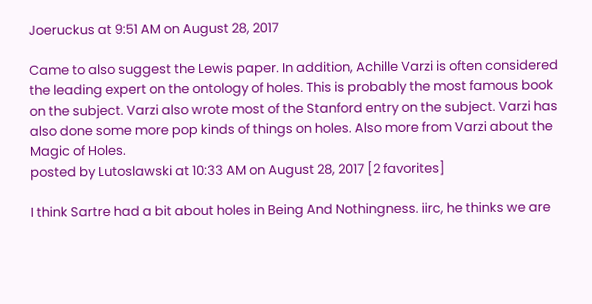Joeruckus at 9:51 AM on August 28, 2017

Came to also suggest the Lewis paper. In addition, Achille Varzi is often considered the leading expert on the ontology of holes. This is probably the most famous book on the subject. Varzi also wrote most of the Stanford entry on the subject. Varzi has also done some more pop kinds of things on holes. Also more from Varzi about the Magic of Holes.
posted by Lutoslawski at 10:33 AM on August 28, 2017 [2 favorites]

I think Sartre had a bit about holes in Being And Nothingness. iirc, he thinks we are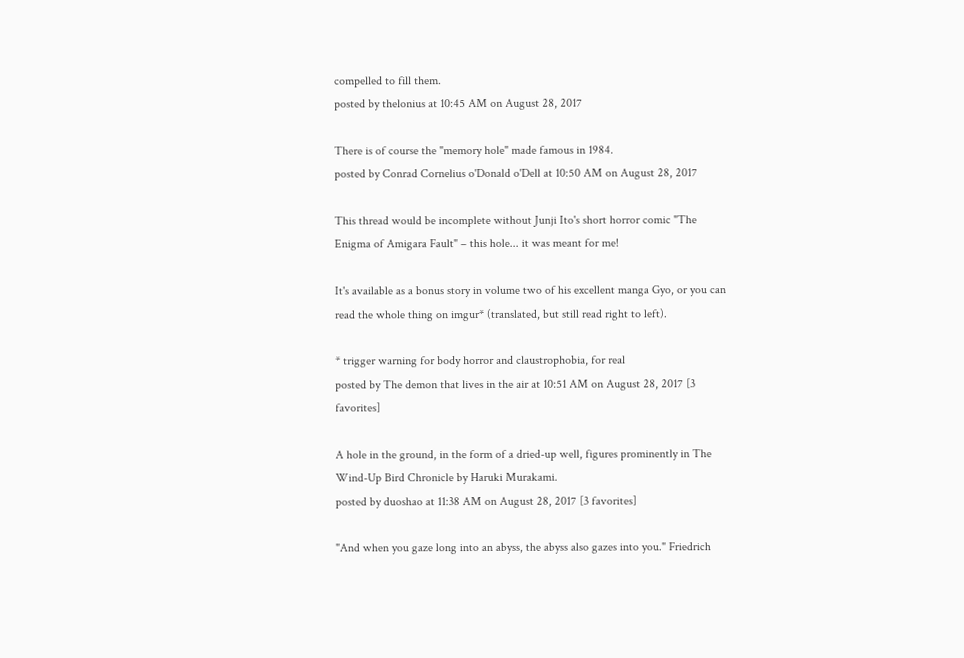compelled to fill them.
posted by thelonius at 10:45 AM on August 28, 2017

There is of course the "memory hole" made famous in 1984.
posted by Conrad Cornelius o'Donald o'Dell at 10:50 AM on August 28, 2017

This thread would be incomplete without Junji Ito's short horror comic "The Enigma of Amigara Fault" – this hole... it was meant for me!

It's available as a bonus story in volume two of his excellent manga Gyo, or you can read the whole thing on imgur* (translated, but still read right to left).

* trigger warning for body horror and claustrophobia, for real
posted by The demon that lives in the air at 10:51 AM on August 28, 2017 [3 favorites]

A hole in the ground, in the form of a dried-up well, figures prominently in The Wind-Up Bird Chronicle by Haruki Murakami.
posted by duoshao at 11:38 AM on August 28, 2017 [3 favorites]

"And when you gaze long into an abyss, the abyss also gazes into you." Friedrich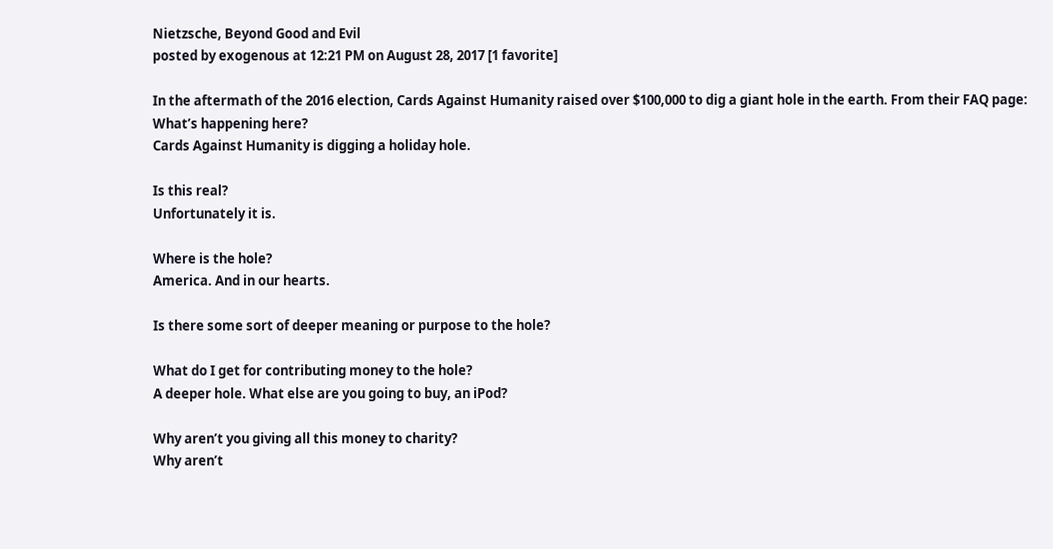Nietzsche, Beyond Good and Evil
posted by exogenous at 12:21 PM on August 28, 2017 [1 favorite]

In the aftermath of the 2016 election, Cards Against Humanity raised over $100,000 to dig a giant hole in the earth. From their FAQ page:
What’s happening here?
Cards Against Humanity is digging a holiday hole.

Is this real?
Unfortunately it is.

Where is the hole?
America. And in our hearts.

Is there some sort of deeper meaning or purpose to the hole?

What do I get for contributing money to the hole?
A deeper hole. What else are you going to buy, an iPod?

Why aren’t you giving all this money to charity?
Why aren’t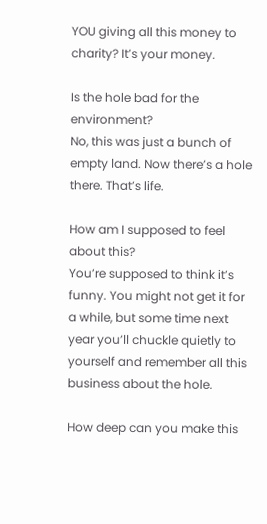YOU giving all this money to charity? It’s your money.

Is the hole bad for the environment?
No, this was just a bunch of empty land. Now there’s a hole there. That’s life.

How am I supposed to feel about this?
You’re supposed to think it’s funny. You might not get it for a while, but some time next year you’ll chuckle quietly to yourself and remember all this business about the hole.

How deep can you make this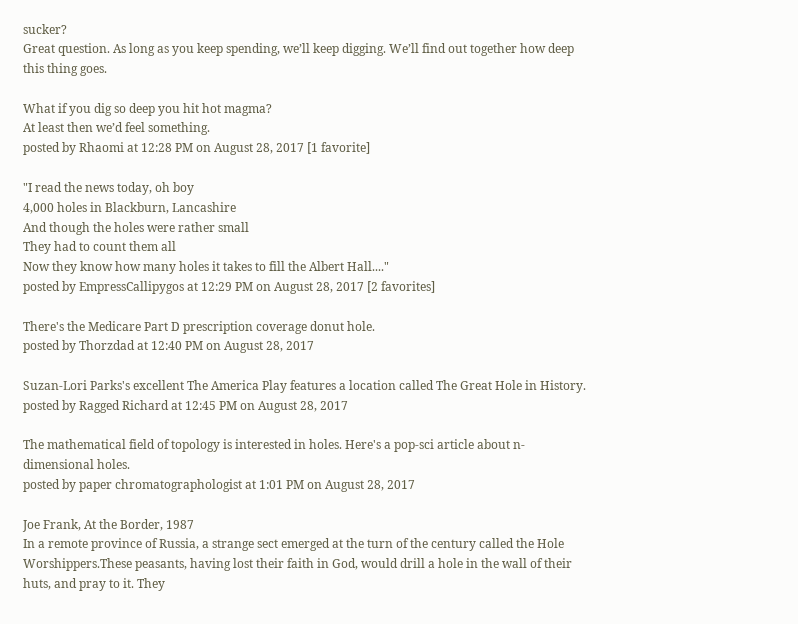sucker?
Great question. As long as you keep spending, we’ll keep digging. We’ll find out together how deep this thing goes.

What if you dig so deep you hit hot magma?
At least then we’d feel something.
posted by Rhaomi at 12:28 PM on August 28, 2017 [1 favorite]

"I read the news today, oh boy
4,000 holes in Blackburn, Lancashire
And though the holes were rather small
They had to count them all
Now they know how many holes it takes to fill the Albert Hall...."
posted by EmpressCallipygos at 12:29 PM on August 28, 2017 [2 favorites]

There's the Medicare Part D prescription coverage donut hole.
posted by Thorzdad at 12:40 PM on August 28, 2017

Suzan-Lori Parks's excellent The America Play features a location called The Great Hole in History.
posted by Ragged Richard at 12:45 PM on August 28, 2017

The mathematical field of topology is interested in holes. Here's a pop-sci article about n-dimensional holes.
posted by paper chromatographologist at 1:01 PM on August 28, 2017

Joe Frank, At the Border, 1987
In a remote province of Russia, a strange sect emerged at the turn of the century called the Hole Worshippers.These peasants, having lost their faith in God, would drill a hole in the wall of their huts, and pray to it. They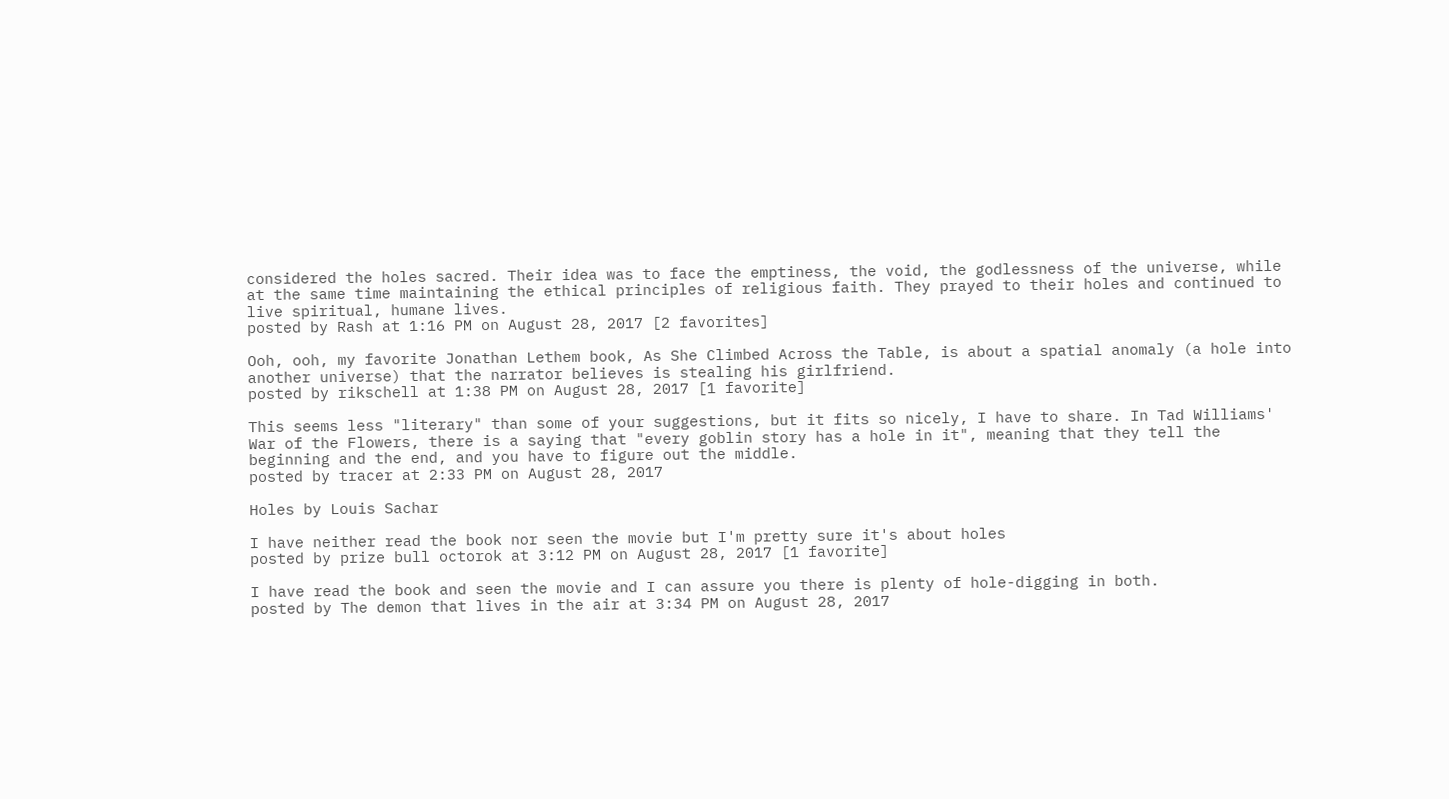considered the holes sacred. Their idea was to face the emptiness, the void, the godlessness of the universe, while at the same time maintaining the ethical principles of religious faith. They prayed to their holes and continued to live spiritual, humane lives.
posted by Rash at 1:16 PM on August 28, 2017 [2 favorites]

Ooh, ooh, my favorite Jonathan Lethem book, As She Climbed Across the Table, is about a spatial anomaly (a hole into another universe) that the narrator believes is stealing his girlfriend.
posted by rikschell at 1:38 PM on August 28, 2017 [1 favorite]

This seems less "literary" than some of your suggestions, but it fits so nicely, I have to share. In Tad Williams' War of the Flowers, there is a saying that "every goblin story has a hole in it", meaning that they tell the beginning and the end, and you have to figure out the middle.
posted by tracer at 2:33 PM on August 28, 2017

Holes by Louis Sachar

I have neither read the book nor seen the movie but I'm pretty sure it's about holes
posted by prize bull octorok at 3:12 PM on August 28, 2017 [1 favorite]

I have read the book and seen the movie and I can assure you there is plenty of hole-digging in both.
posted by The demon that lives in the air at 3:34 PM on August 28, 2017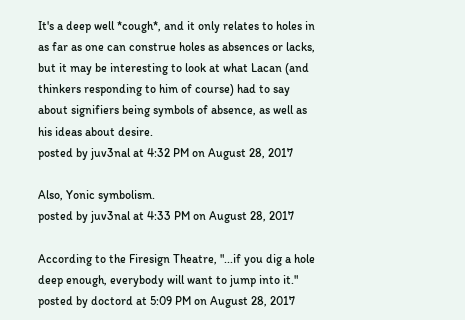It's a deep well *cough*, and it only relates to holes in as far as one can construe holes as absences or lacks, but it may be interesting to look at what Lacan (and thinkers responding to him of course) had to say about signifiers being symbols of absence, as well as his ideas about desire.
posted by juv3nal at 4:32 PM on August 28, 2017

Also, Yonic symbolism.
posted by juv3nal at 4:33 PM on August 28, 2017

According to the Firesign Theatre, "...if you dig a hole deep enough, everybody will want to jump into it."
posted by doctord at 5:09 PM on August 28, 2017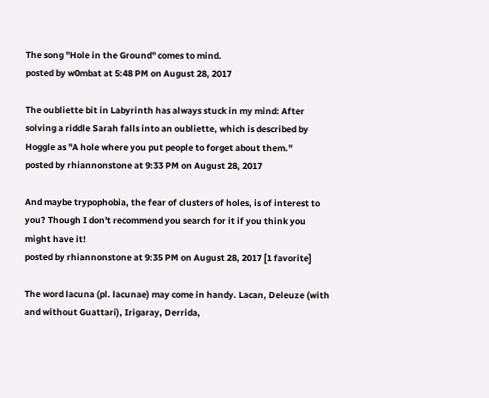The song "Hole in the Ground" comes to mind.
posted by w0mbat at 5:48 PM on August 28, 2017

The oubliette bit in Labyrinth has always stuck in my mind: After solving a riddle Sarah falls into an oubliette, which is described by Hoggle as "A hole where you put people to forget about them."
posted by rhiannonstone at 9:33 PM on August 28, 2017

And maybe trypophobia, the fear of clusters of holes, is of interest to you? Though I don't recommend you search for it if you think you might have it!
posted by rhiannonstone at 9:35 PM on August 28, 2017 [1 favorite]

The word lacuna (pl. lacunae) may come in handy. Lacan, Deleuze (with and without Guattari), Irigaray, Derrida,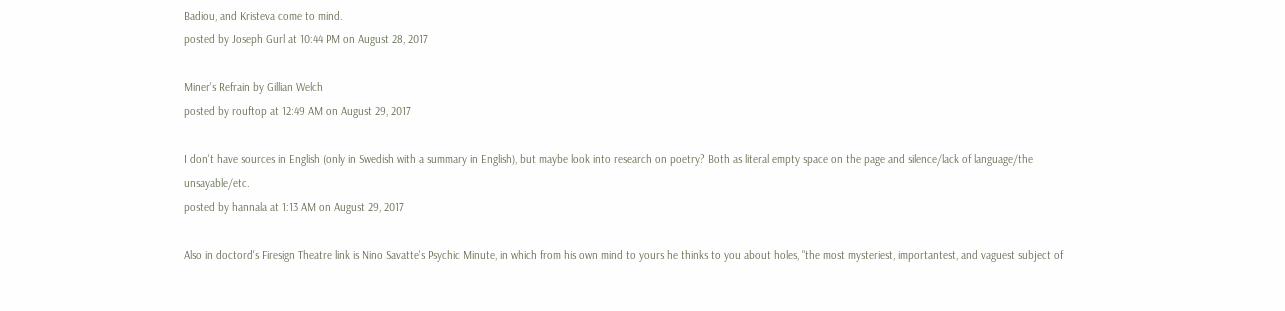Badiou, and Kristeva come to mind.
posted by Joseph Gurl at 10:44 PM on August 28, 2017

Miner's Refrain by Gillian Welch
posted by rouftop at 12:49 AM on August 29, 2017

I don't have sources in English (only in Swedish with a summary in English), but maybe look into research on poetry? Both as literal empty space on the page and silence/lack of language/the unsayable/etc.
posted by hannala at 1:13 AM on August 29, 2017

Also in doctord's Firesign Theatre link is Nino Savatte's Psychic Minute, in which from his own mind to yours he thinks to you about holes, "the most mysteriest, importantest, and vaguest subject of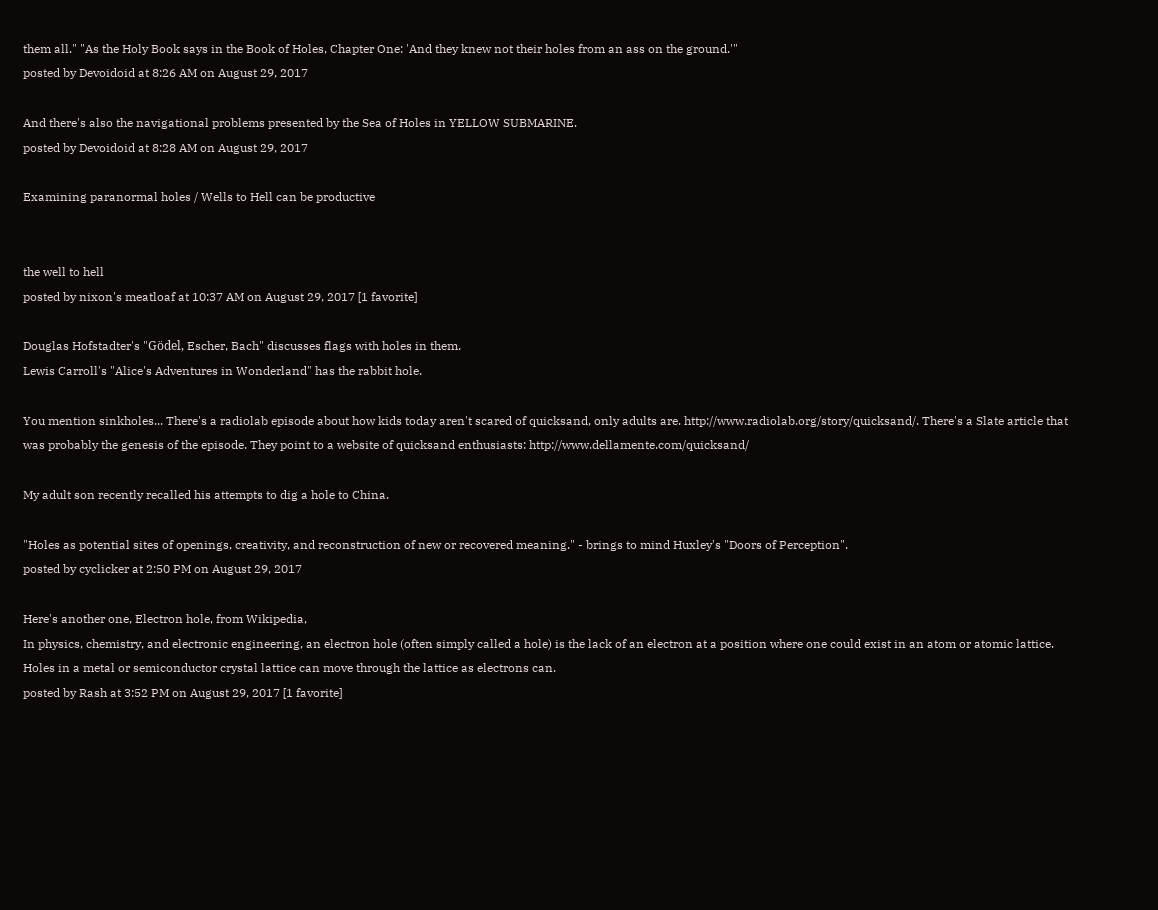them all." "As the Holy Book says in the Book of Holes, Chapter One: 'And they knew not their holes from an ass on the ground.'"
posted by Devoidoid at 8:26 AM on August 29, 2017

And there's also the navigational problems presented by the Sea of Holes in YELLOW SUBMARINE.
posted by Devoidoid at 8:28 AM on August 29, 2017

Examining paranormal holes / Wells to Hell can be productive


the well to hell
posted by nixon's meatloaf at 10:37 AM on August 29, 2017 [1 favorite]

Douglas Hofstadter's "Gödel, Escher, Bach" discusses flags with holes in them.
Lewis Carroll's "Alice's Adventures in Wonderland" has the rabbit hole.

You mention sinkholes... There's a radiolab episode about how kids today aren't scared of quicksand, only adults are. http://www.radiolab.org/story/quicksand/. There's a Slate article that was probably the genesis of the episode. They point to a website of quicksand enthusiasts: http://www.dellamente.com/quicksand/

My adult son recently recalled his attempts to dig a hole to China.

"Holes as potential sites of openings, creativity, and reconstruction of new or recovered meaning." - brings to mind Huxley's "Doors of Perception".
posted by cyclicker at 2:50 PM on August 29, 2017

Here's another one, Electron hole, from Wikipedia,
In physics, chemistry, and electronic engineering, an electron hole (often simply called a hole) is the lack of an electron at a position where one could exist in an atom or atomic lattice. Holes in a metal or semiconductor crystal lattice can move through the lattice as electrons can.
posted by Rash at 3:52 PM on August 29, 2017 [1 favorite]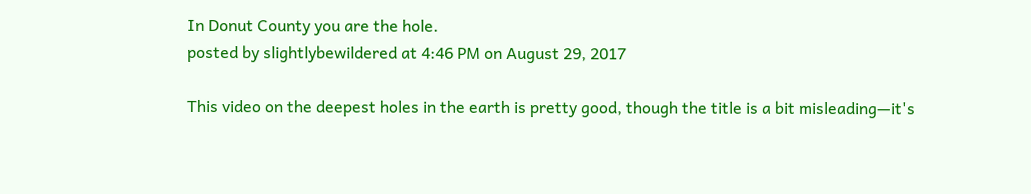In Donut County you are the hole.
posted by slightlybewildered at 4:46 PM on August 29, 2017

This video on the deepest holes in the earth is pretty good, though the title is a bit misleading—it's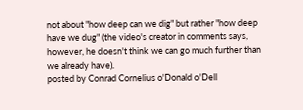not about "how deep can we dig" but rather "how deep have we dug" (the video's creator in comments says, however, he doesn't think we can go much further than we already have).
posted by Conrad Cornelius o'Donald o'Dell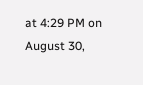at 4:29 PM on August 30,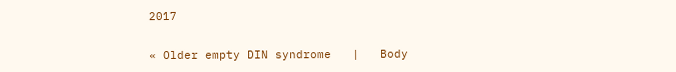2017

« Older empty DIN syndrome   |   Body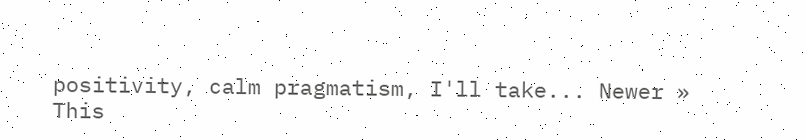positivity, calm pragmatism, I'll take... Newer »
This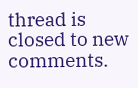thread is closed to new comments.